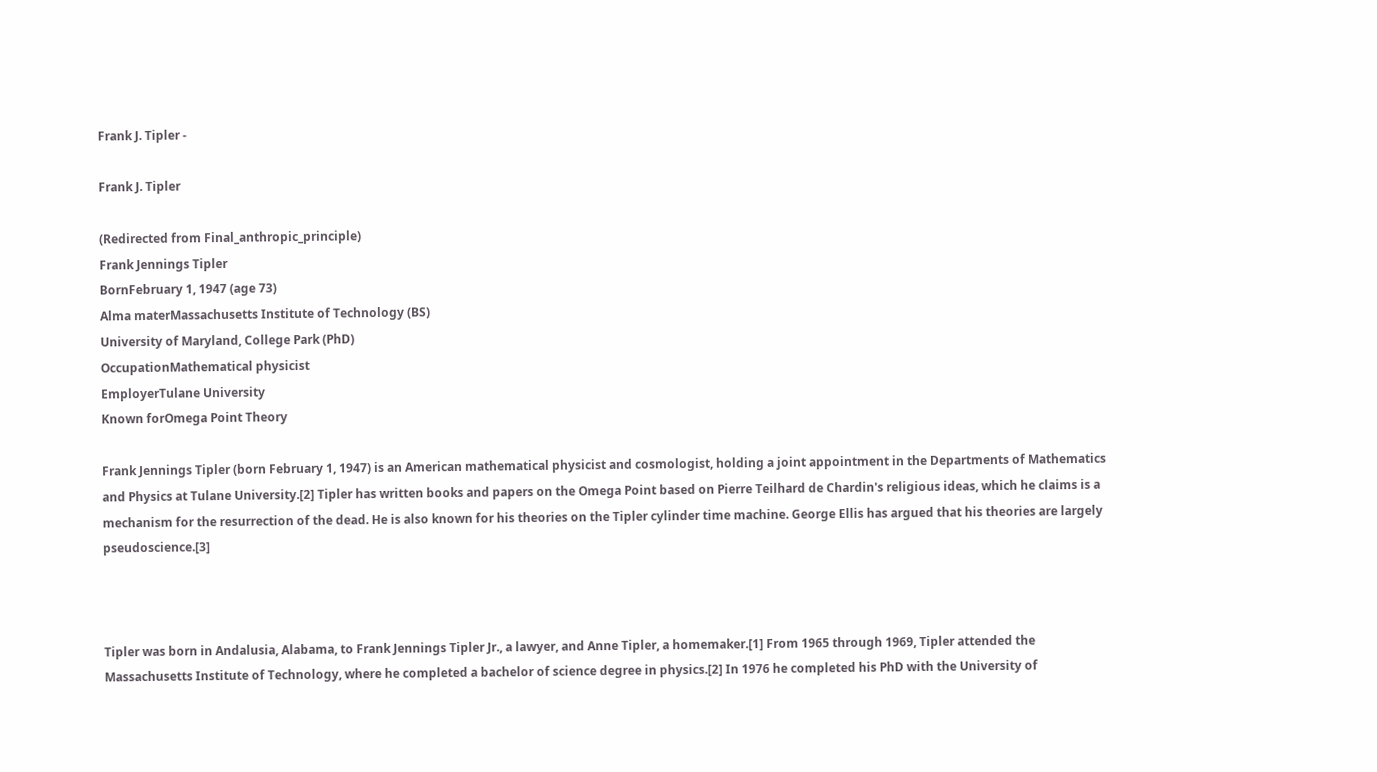Frank J. Tipler -

Frank J. Tipler

(Redirected from Final_anthropic_principle)
Frank Jennings Tipler
BornFebruary 1, 1947 (age 73)
Alma materMassachusetts Institute of Technology (BS)
University of Maryland, College Park (PhD)
OccupationMathematical physicist
EmployerTulane University
Known forOmega Point Theory

Frank Jennings Tipler (born February 1, 1947) is an American mathematical physicist and cosmologist, holding a joint appointment in the Departments of Mathematics and Physics at Tulane University.[2] Tipler has written books and papers on the Omega Point based on Pierre Teilhard de Chardin's religious ideas, which he claims is a mechanism for the resurrection of the dead. He is also known for his theories on the Tipler cylinder time machine. George Ellis has argued that his theories are largely pseudoscience.[3]



Tipler was born in Andalusia, Alabama, to Frank Jennings Tipler Jr., a lawyer, and Anne Tipler, a homemaker.[1] From 1965 through 1969, Tipler attended the Massachusetts Institute of Technology, where he completed a bachelor of science degree in physics.[2] In 1976 he completed his PhD with the University of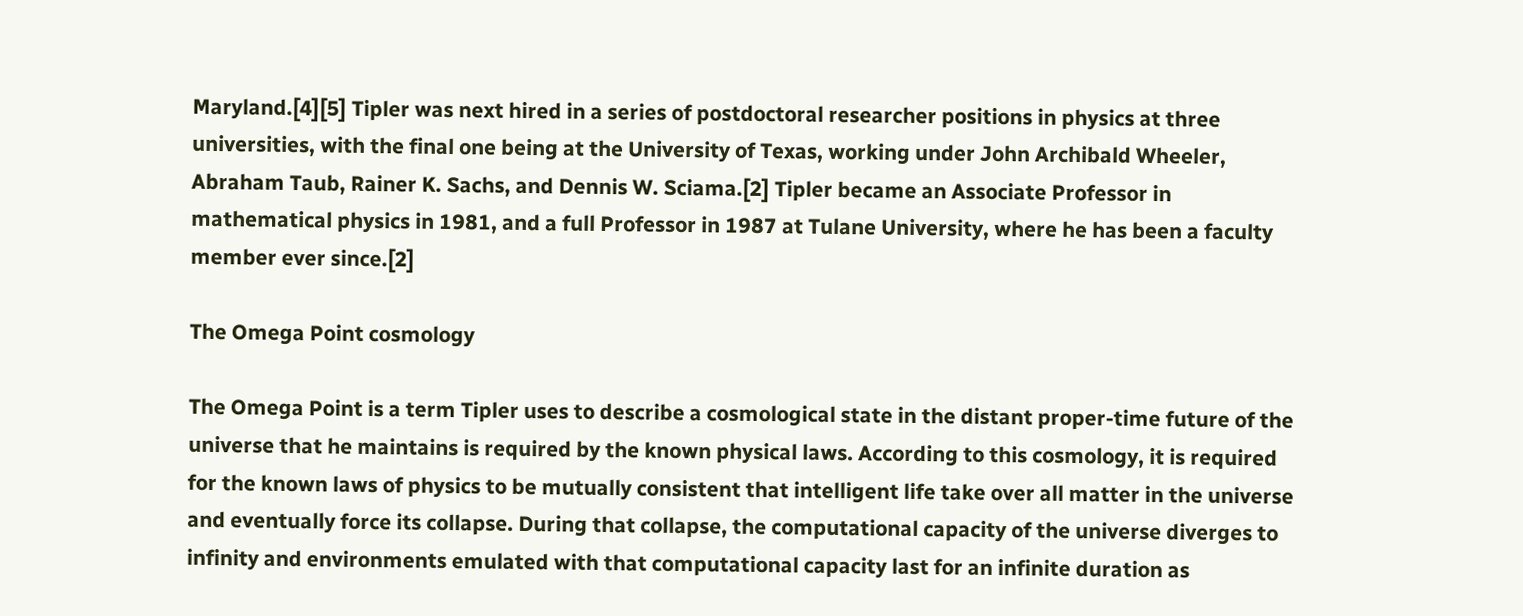Maryland.[4][5] Tipler was next hired in a series of postdoctoral researcher positions in physics at three universities, with the final one being at the University of Texas, working under John Archibald Wheeler, Abraham Taub, Rainer K. Sachs, and Dennis W. Sciama.[2] Tipler became an Associate Professor in mathematical physics in 1981, and a full Professor in 1987 at Tulane University, where he has been a faculty member ever since.[2]

The Omega Point cosmology

The Omega Point is a term Tipler uses to describe a cosmological state in the distant proper-time future of the universe that he maintains is required by the known physical laws. According to this cosmology, it is required for the known laws of physics to be mutually consistent that intelligent life take over all matter in the universe and eventually force its collapse. During that collapse, the computational capacity of the universe diverges to infinity and environments emulated with that computational capacity last for an infinite duration as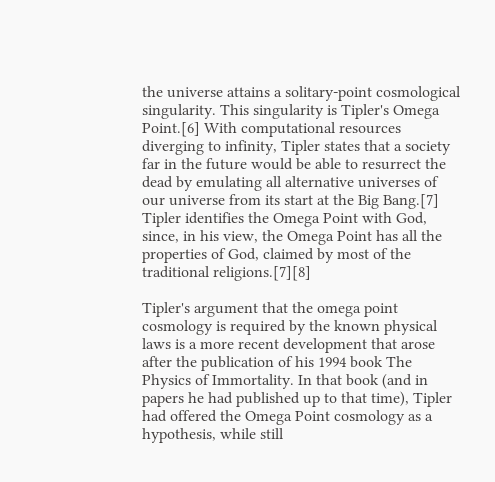the universe attains a solitary-point cosmological singularity. This singularity is Tipler's Omega Point.[6] With computational resources diverging to infinity, Tipler states that a society far in the future would be able to resurrect the dead by emulating all alternative universes of our universe from its start at the Big Bang.[7] Tipler identifies the Omega Point with God, since, in his view, the Omega Point has all the properties of God, claimed by most of the traditional religions.[7][8]

Tipler's argument that the omega point cosmology is required by the known physical laws is a more recent development that arose after the publication of his 1994 book The Physics of Immortality. In that book (and in papers he had published up to that time), Tipler had offered the Omega Point cosmology as a hypothesis, while still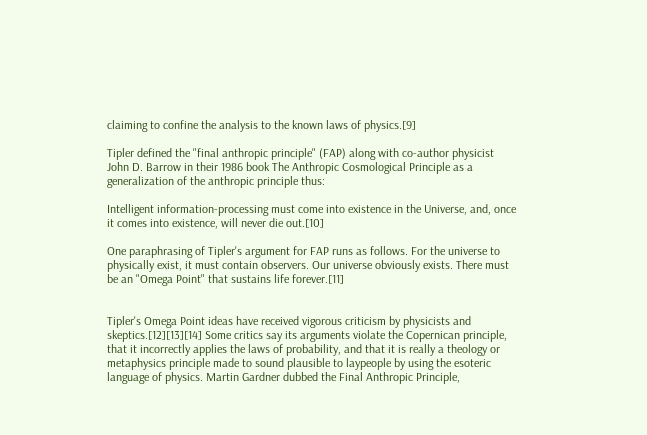claiming to confine the analysis to the known laws of physics.[9]

Tipler defined the "final anthropic principle" (FAP) along with co-author physicist John D. Barrow in their 1986 book The Anthropic Cosmological Principle as a generalization of the anthropic principle thus:

Intelligent information-processing must come into existence in the Universe, and, once it comes into existence, will never die out.[10]

One paraphrasing of Tipler's argument for FAP runs as follows. For the universe to physically exist, it must contain observers. Our universe obviously exists. There must be an "Omega Point" that sustains life forever.[11]


Tipler's Omega Point ideas have received vigorous criticism by physicists and skeptics.[12][13][14] Some critics say its arguments violate the Copernican principle, that it incorrectly applies the laws of probability, and that it is really a theology or metaphysics principle made to sound plausible to laypeople by using the esoteric language of physics. Martin Gardner dubbed the Final Anthropic Principle,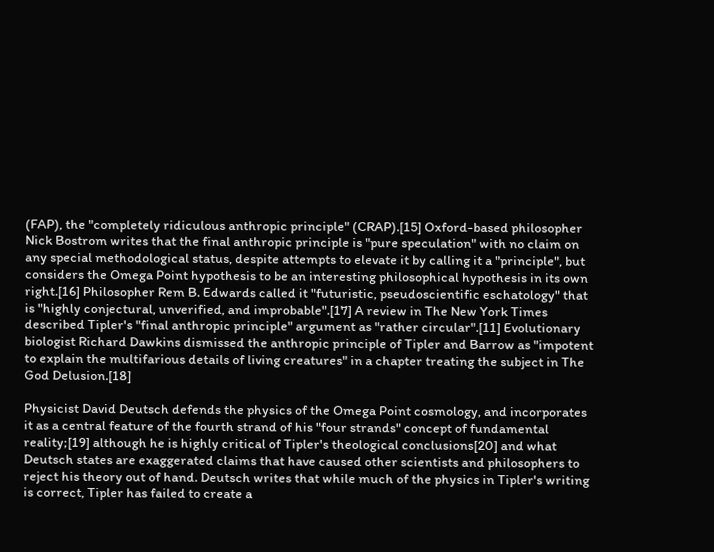(FAP), the "completely ridiculous anthropic principle" (CRAP).[15] Oxford-based philosopher Nick Bostrom writes that the final anthropic principle is "pure speculation" with no claim on any special methodological status, despite attempts to elevate it by calling it a "principle", but considers the Omega Point hypothesis to be an interesting philosophical hypothesis in its own right.[16] Philosopher Rem B. Edwards called it "futuristic, pseudoscientific eschatology" that is "highly conjectural, unverified, and improbable".[17] A review in The New York Times described Tipler's "final anthropic principle" argument as "rather circular".[11] Evolutionary biologist Richard Dawkins dismissed the anthropic principle of Tipler and Barrow as "impotent to explain the multifarious details of living creatures" in a chapter treating the subject in The God Delusion.[18]

Physicist David Deutsch defends the physics of the Omega Point cosmology, and incorporates it as a central feature of the fourth strand of his "four strands" concept of fundamental reality;[19] although he is highly critical of Tipler's theological conclusions[20] and what Deutsch states are exaggerated claims that have caused other scientists and philosophers to reject his theory out of hand. Deutsch writes that while much of the physics in Tipler's writing is correct, Tipler has failed to create a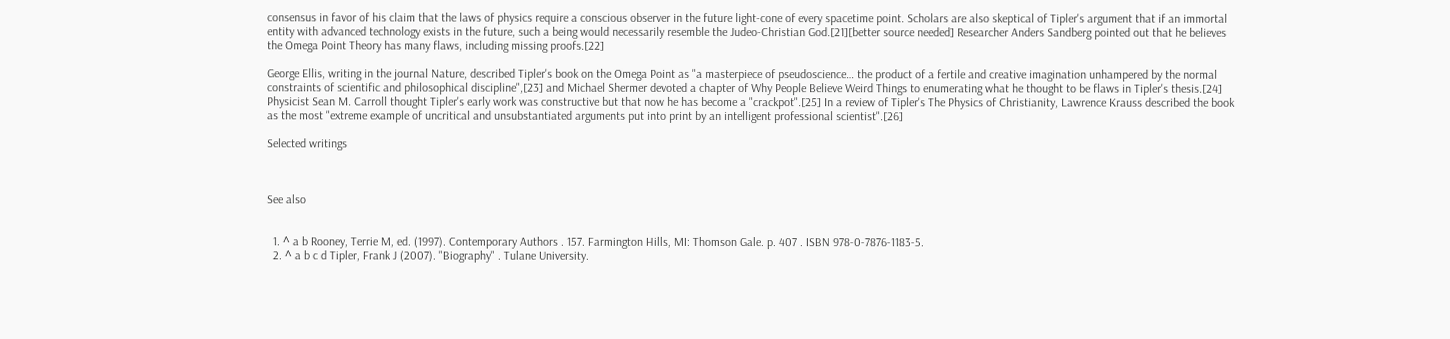consensus in favor of his claim that the laws of physics require a conscious observer in the future light-cone of every spacetime point. Scholars are also skeptical of Tipler's argument that if an immortal entity with advanced technology exists in the future, such a being would necessarily resemble the Judeo-Christian God.[21][better source needed] Researcher Anders Sandberg pointed out that he believes the Omega Point Theory has many flaws, including missing proofs.[22]

George Ellis, writing in the journal Nature, described Tipler's book on the Omega Point as "a masterpiece of pseudoscience… the product of a fertile and creative imagination unhampered by the normal constraints of scientific and philosophical discipline",[23] and Michael Shermer devoted a chapter of Why People Believe Weird Things to enumerating what he thought to be flaws in Tipler's thesis.[24] Physicist Sean M. Carroll thought Tipler's early work was constructive but that now he has become a "crackpot".[25] In a review of Tipler's The Physics of Christianity, Lawrence Krauss described the book as the most "extreme example of uncritical and unsubstantiated arguments put into print by an intelligent professional scientist".[26]

Selected writings



See also


  1. ^ a b Rooney, Terrie M, ed. (1997). Contemporary Authors . 157. Farmington Hills, MI: Thomson Gale. p. 407 . ISBN 978-0-7876-1183-5.
  2. ^ a b c d Tipler, Frank J (2007). "Biography" . Tulane University.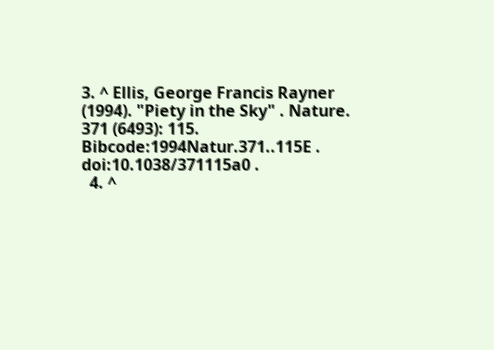3. ^ Ellis, George Francis Rayner (1994). "Piety in the Sky" . Nature. 371 (6493): 115. Bibcode:1994Natur.371..115E . doi:10.1038/371115a0 .
  4. ^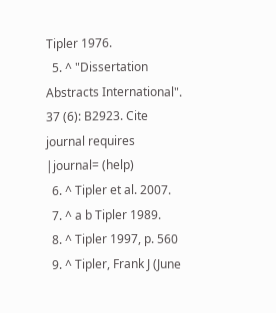Tipler 1976.
  5. ^ "Dissertation Abstracts International". 37 (6): B2923. Cite journal requires |journal= (help)
  6. ^ Tipler et al. 2007.
  7. ^ a b Tipler 1989.
  8. ^ Tipler 1997, p. 560
  9. ^ Tipler, Frank J (June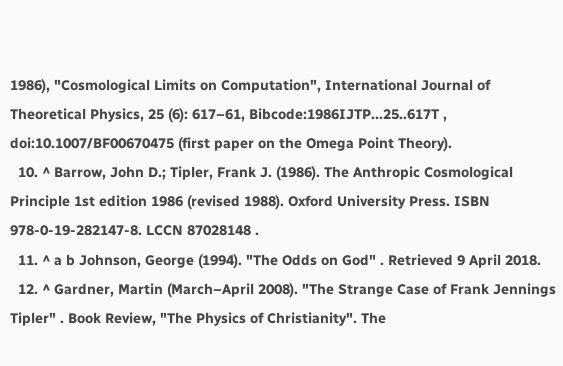1986), "Cosmological Limits on Computation", International Journal of Theoretical Physics, 25 (6): 617–61, Bibcode:1986IJTP...25..617T , doi:10.1007/BF00670475 (first paper on the Omega Point Theory).
  10. ^ Barrow, John D.; Tipler, Frank J. (1986). The Anthropic Cosmological Principle 1st edition 1986 (revised 1988). Oxford University Press. ISBN 978-0-19-282147-8. LCCN 87028148 .
  11. ^ a b Johnson, George (1994). "The Odds on God" . Retrieved 9 April 2018.
  12. ^ Gardner, Martin (March–April 2008). "The Strange Case of Frank Jennings Tipler" . Book Review, "The Physics of Christianity". The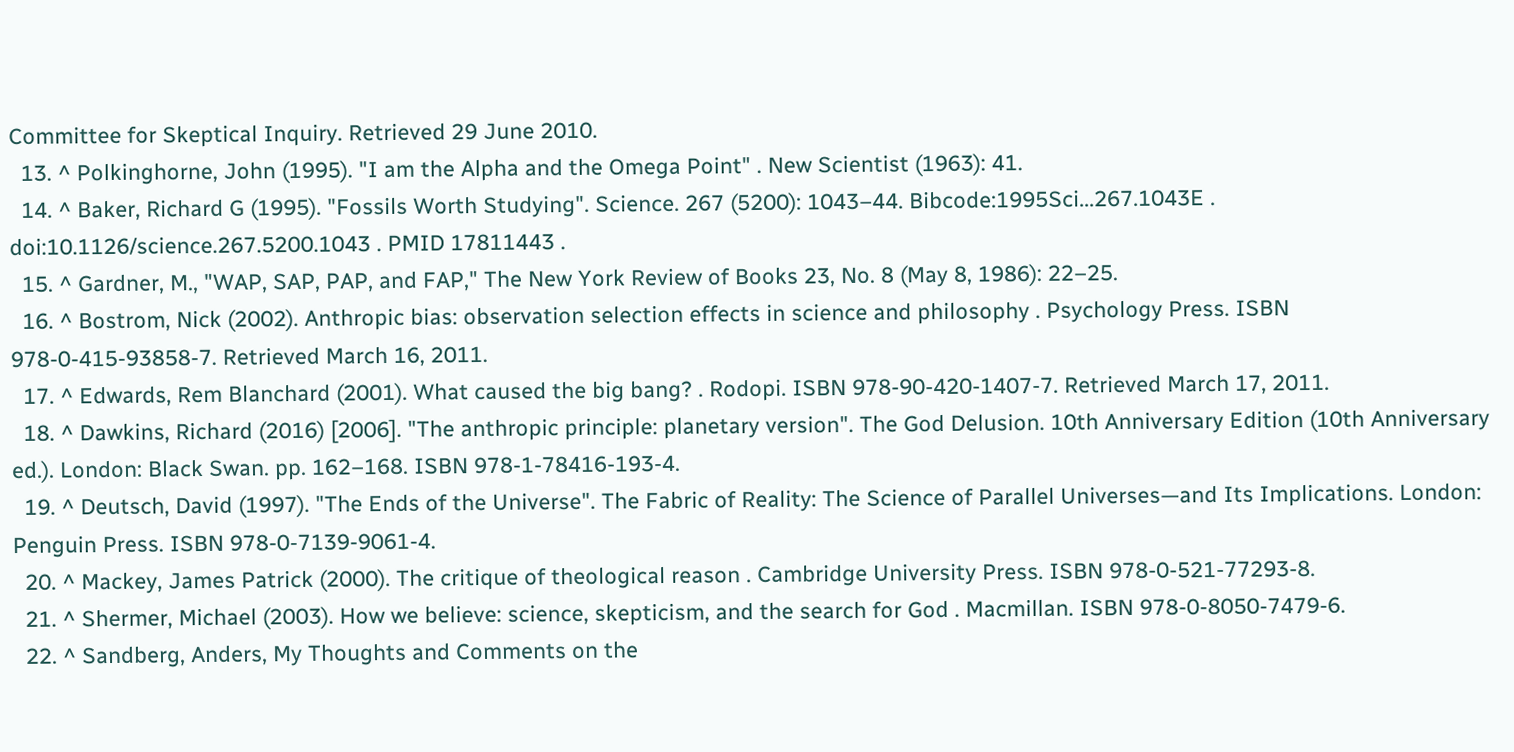Committee for Skeptical Inquiry. Retrieved 29 June 2010.
  13. ^ Polkinghorne, John (1995). "I am the Alpha and the Omega Point" . New Scientist (1963): 41.
  14. ^ Baker, Richard G (1995). "Fossils Worth Studying". Science. 267 (5200): 1043–44. Bibcode:1995Sci...267.1043E . doi:10.1126/science.267.5200.1043 . PMID 17811443 .
  15. ^ Gardner, M., "WAP, SAP, PAP, and FAP," The New York Review of Books 23, No. 8 (May 8, 1986): 22–25.
  16. ^ Bostrom, Nick (2002). Anthropic bias: observation selection effects in science and philosophy . Psychology Press. ISBN 978-0-415-93858-7. Retrieved March 16, 2011.
  17. ^ Edwards, Rem Blanchard (2001). What caused the big bang? . Rodopi. ISBN 978-90-420-1407-7. Retrieved March 17, 2011.
  18. ^ Dawkins, Richard (2016) [2006]. "The anthropic principle: planetary version". The God Delusion. 10th Anniversary Edition (10th Anniversary ed.). London: Black Swan. pp. 162–168. ISBN 978-1-78416-193-4.
  19. ^ Deutsch, David (1997). "The Ends of the Universe". The Fabric of Reality: The Science of Parallel Universes—and Its Implications. London: Penguin Press. ISBN 978-0-7139-9061-4.
  20. ^ Mackey, James Patrick (2000). The critique of theological reason . Cambridge University Press. ISBN 978-0-521-77293-8.
  21. ^ Shermer, Michael (2003). How we believe: science, skepticism, and the search for God . Macmillan. ISBN 978-0-8050-7479-6.
  22. ^ Sandberg, Anders, My Thoughts and Comments on the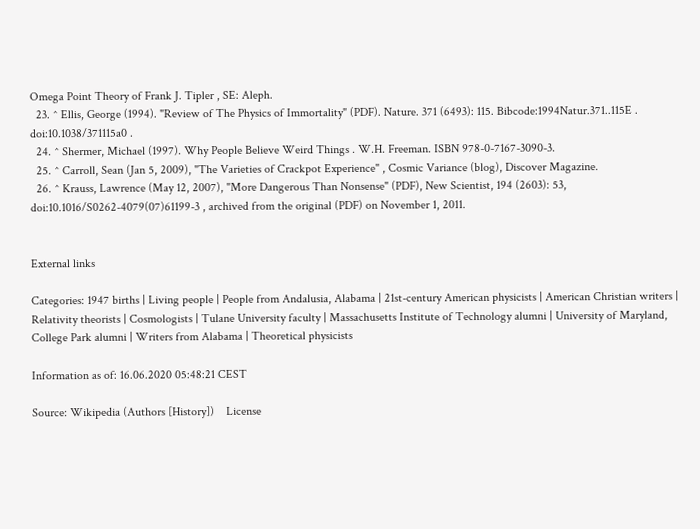Omega Point Theory of Frank J. Tipler , SE: Aleph.
  23. ^ Ellis, George (1994). "Review of The Physics of Immortality" (PDF). Nature. 371 (6493): 115. Bibcode:1994Natur.371..115E . doi:10.1038/371115a0 .
  24. ^ Shermer, Michael (1997). Why People Believe Weird Things . W.H. Freeman. ISBN 978-0-7167-3090-3.
  25. ^ Carroll, Sean (Jan 5, 2009), "The Varieties of Crackpot Experience" , Cosmic Variance (blog), Discover Magazine.
  26. ^ Krauss, Lawrence (May 12, 2007), "More Dangerous Than Nonsense" (PDF), New Scientist, 194 (2603): 53, doi:10.1016/S0262-4079(07)61199-3 , archived from the original (PDF) on November 1, 2011.


External links

Categories: 1947 births | Living people | People from Andalusia, Alabama | 21st-century American physicists | American Christian writers | Relativity theorists | Cosmologists | Tulane University faculty | Massachusetts Institute of Technology alumni | University of Maryland, College Park alumni | Writers from Alabama | Theoretical physicists

Information as of: 16.06.2020 05:48:21 CEST

Source: Wikipedia (Authors [History])    License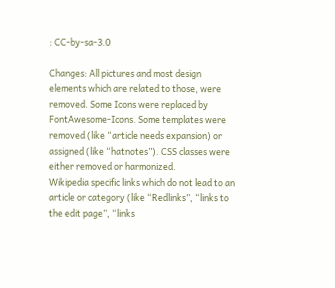: CC-by-sa-3.0

Changes: All pictures and most design elements which are related to those, were removed. Some Icons were replaced by FontAwesome-Icons. Some templates were removed (like “article needs expansion) or assigned (like “hatnotes”). CSS classes were either removed or harmonized.
Wikipedia specific links which do not lead to an article or category (like “Redlinks”, “links to the edit page”, “links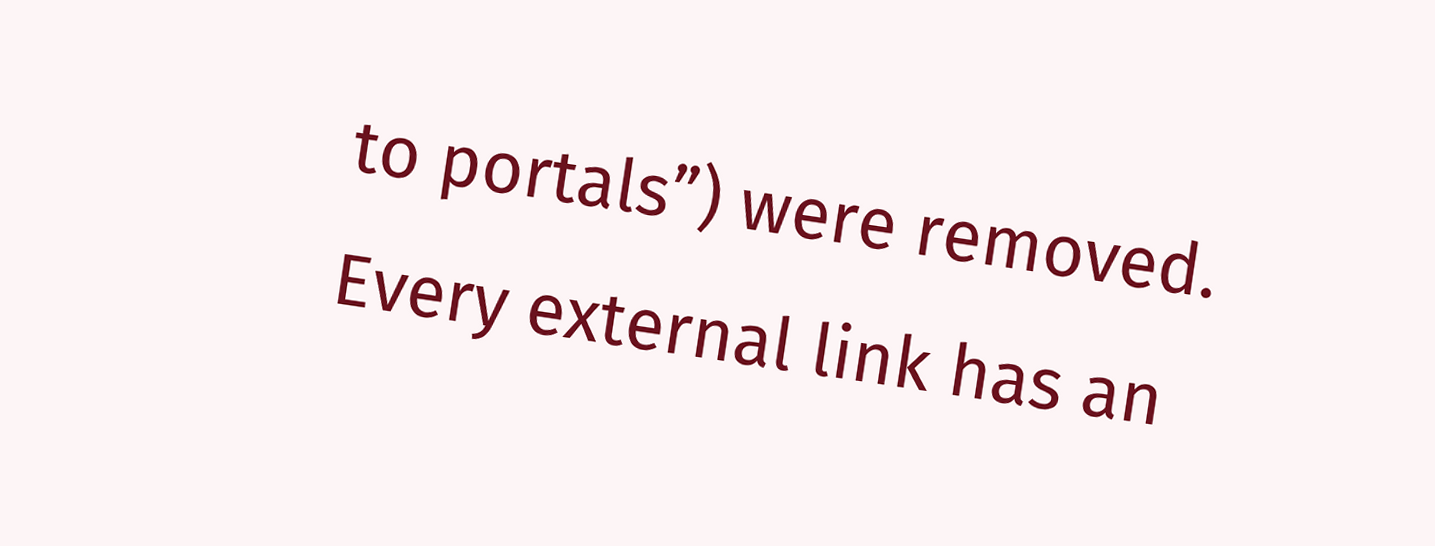to portals”) were removed. Every external link has an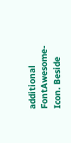additional FontAwesome-Icon. Beside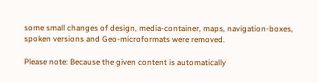some small changes of design, media-container, maps, navigation-boxes, spoken versions and Geo-microformats were removed.

Please note: Because the given content is automatically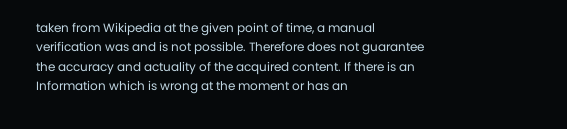taken from Wikipedia at the given point of time, a manual verification was and is not possible. Therefore does not guarantee the accuracy and actuality of the acquired content. If there is an Information which is wrong at the moment or has an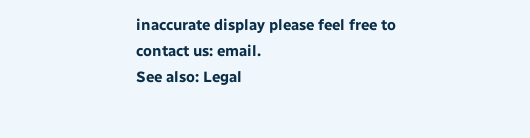inaccurate display please feel free to contact us: email.
See also: Legal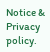Notice & Privacy policy.